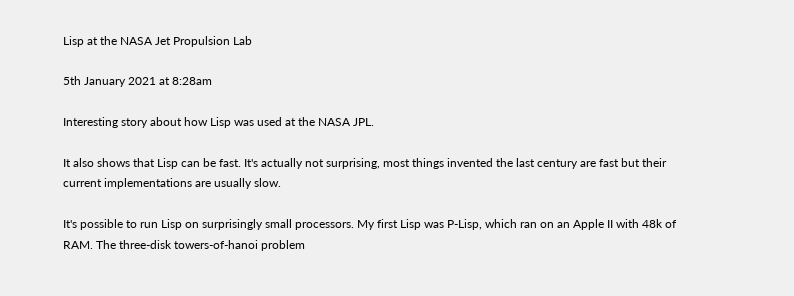Lisp at the NASA Jet Propulsion Lab

5th January 2021 at 8:28am

Interesting story about how Lisp was used at the NASA JPL.

It also shows that Lisp can be fast. It's actually not surprising, most things invented the last century are fast but their current implementations are usually slow.

It's possible to run Lisp on surprisingly small processors. My first Lisp was P-Lisp, which ran on an Apple II with 48k of RAM. The three-disk towers-of-hanoi problem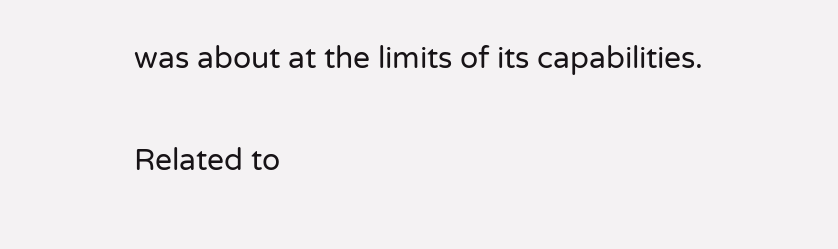was about at the limits of its capabilities.

Related to